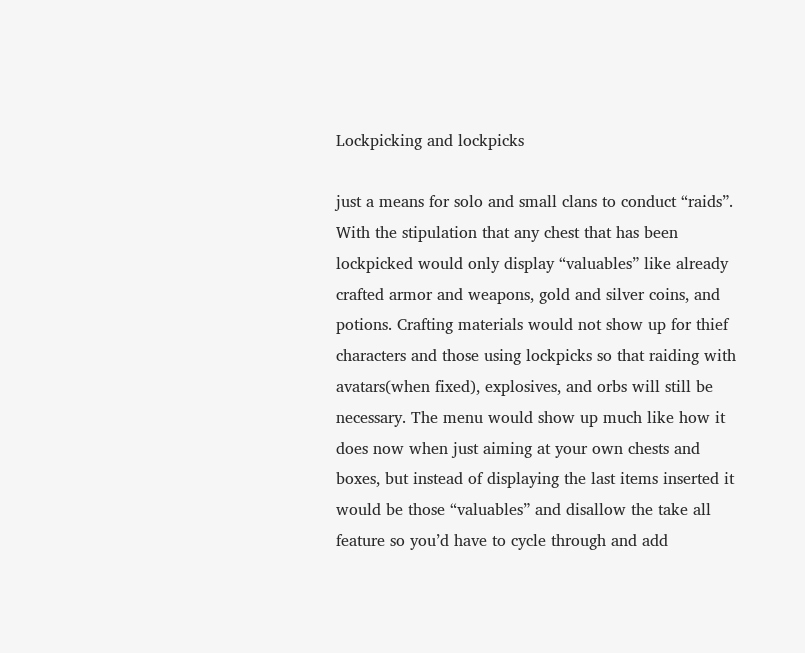Lockpicking and lockpicks

just a means for solo and small clans to conduct “raids”. With the stipulation that any chest that has been lockpicked would only display “valuables” like already crafted armor and weapons, gold and silver coins, and potions. Crafting materials would not show up for thief characters and those using lockpicks so that raiding with avatars(when fixed), explosives, and orbs will still be necessary. The menu would show up much like how it does now when just aiming at your own chests and boxes, but instead of displaying the last items inserted it would be those “valuables” and disallow the take all feature so you’d have to cycle through and add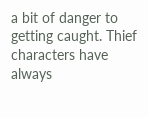a bit of danger to getting caught. Thief characters have always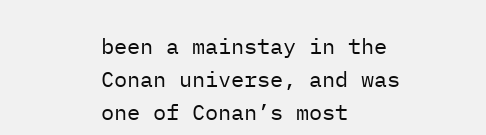been a mainstay in the Conan universe, and was one of Conan’s most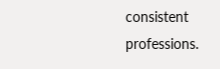consistent professions.